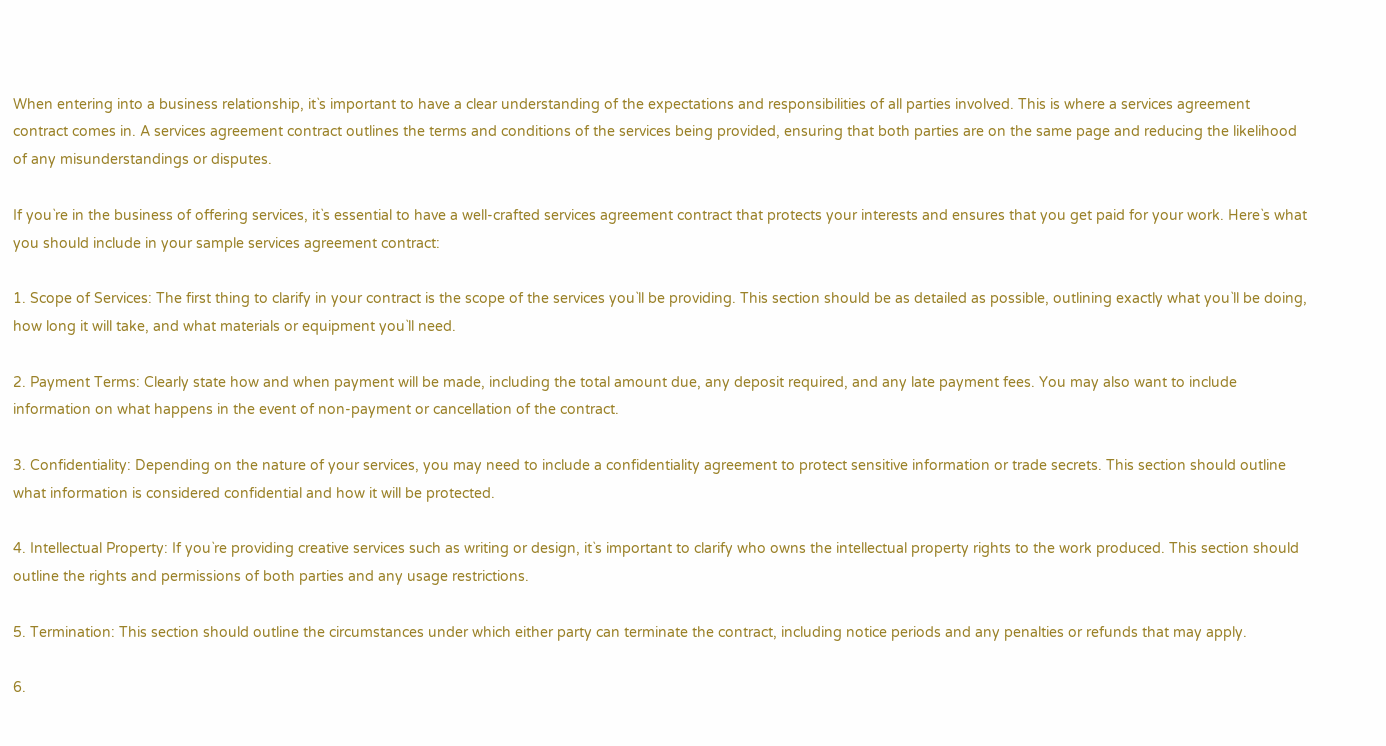When entering into a business relationship, it`s important to have a clear understanding of the expectations and responsibilities of all parties involved. This is where a services agreement contract comes in. A services agreement contract outlines the terms and conditions of the services being provided, ensuring that both parties are on the same page and reducing the likelihood of any misunderstandings or disputes.

If you`re in the business of offering services, it`s essential to have a well-crafted services agreement contract that protects your interests and ensures that you get paid for your work. Here`s what you should include in your sample services agreement contract:

1. Scope of Services: The first thing to clarify in your contract is the scope of the services you`ll be providing. This section should be as detailed as possible, outlining exactly what you`ll be doing, how long it will take, and what materials or equipment you`ll need.

2. Payment Terms: Clearly state how and when payment will be made, including the total amount due, any deposit required, and any late payment fees. You may also want to include information on what happens in the event of non-payment or cancellation of the contract.

3. Confidentiality: Depending on the nature of your services, you may need to include a confidentiality agreement to protect sensitive information or trade secrets. This section should outline what information is considered confidential and how it will be protected.

4. Intellectual Property: If you`re providing creative services such as writing or design, it`s important to clarify who owns the intellectual property rights to the work produced. This section should outline the rights and permissions of both parties and any usage restrictions.

5. Termination: This section should outline the circumstances under which either party can terminate the contract, including notice periods and any penalties or refunds that may apply.

6.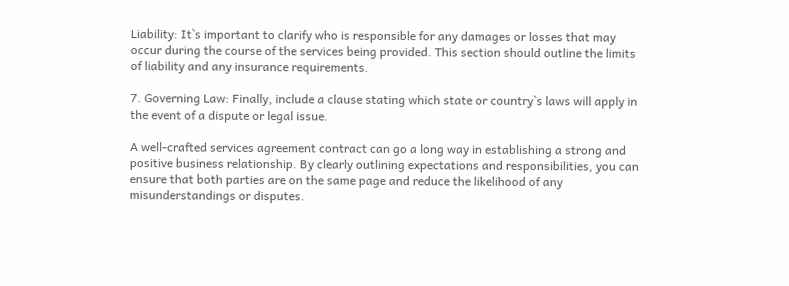Liability: It`s important to clarify who is responsible for any damages or losses that may occur during the course of the services being provided. This section should outline the limits of liability and any insurance requirements.

7. Governing Law: Finally, include a clause stating which state or country`s laws will apply in the event of a dispute or legal issue.

A well-crafted services agreement contract can go a long way in establishing a strong and positive business relationship. By clearly outlining expectations and responsibilities, you can ensure that both parties are on the same page and reduce the likelihood of any misunderstandings or disputes.